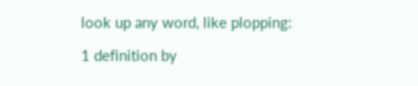look up any word, like plopping:

1 definition by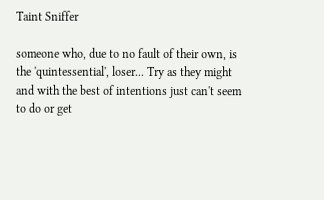Taint Sniffer

someone who, due to no fault of their own, is the 'quintessential', loser... Try as they might and with the best of intentions just can't seem to do or get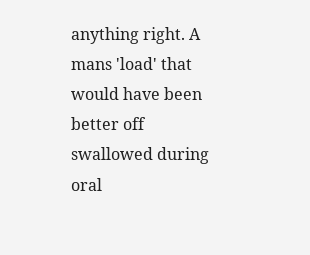anything right. A mans 'load' that would have been better off swallowed during oral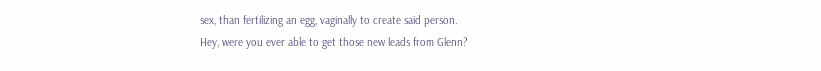sex, than fertilizing an egg, vaginally to create said person.
Hey, were you ever able to get those new leads from Glenn?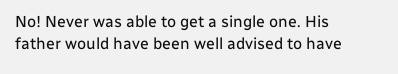No! Never was able to get a single one. His father would have been well advised to have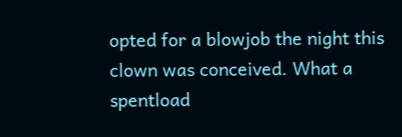opted for a blowjob the night this clown was conceived. What a spentload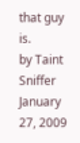that guy is.
by Taint Sniffer January 27, 2009